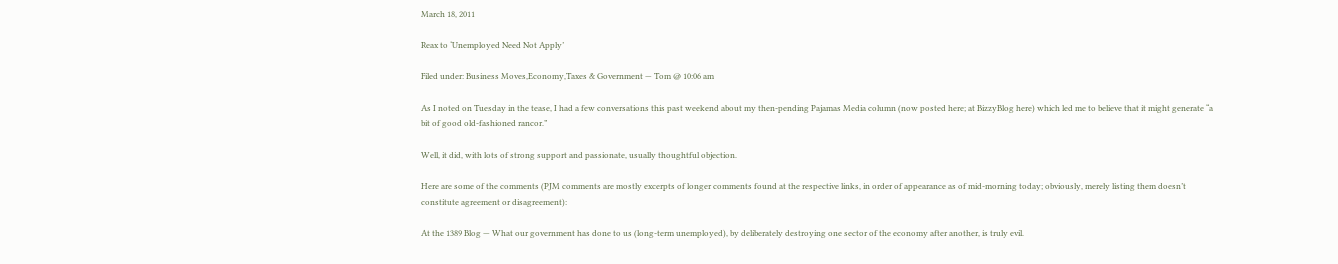March 18, 2011

Reax to ‘Unemployed Need Not Apply’

Filed under: Business Moves,Economy,Taxes & Government — Tom @ 10:06 am

As I noted on Tuesday in the tease, I had a few conversations this past weekend about my then-pending Pajamas Media column (now posted here; at BizzyBlog here) which led me to believe that it might generate “a bit of good old-fashioned rancor.”

Well, it did, with lots of strong support and passionate, usually thoughtful objection.

Here are some of the comments (PJM comments are mostly excerpts of longer comments found at the respective links, in order of appearance as of mid-morning today; obviously, merely listing them doesn’t constitute agreement or disagreement):

At the 1389 Blog — What our government has done to us (long-term unemployed), by deliberately destroying one sector of the economy after another, is truly evil.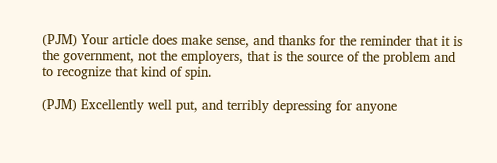(PJM) Your article does make sense, and thanks for the reminder that it is the government, not the employers, that is the source of the problem and to recognize that kind of spin.

(PJM) Excellently well put, and terribly depressing for anyone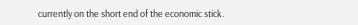currently on the short end of the economic stick.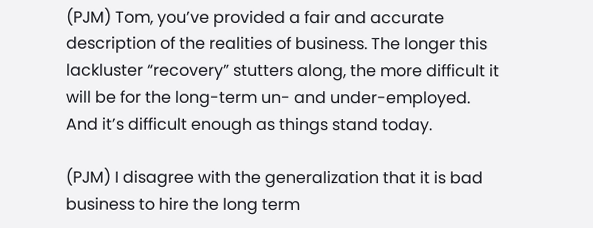(PJM) Tom, you’ve provided a fair and accurate description of the realities of business. The longer this lackluster “recovery” stutters along, the more difficult it will be for the long-term un- and under-employed. And it’s difficult enough as things stand today.

(PJM) I disagree with the generalization that it is bad business to hire the long term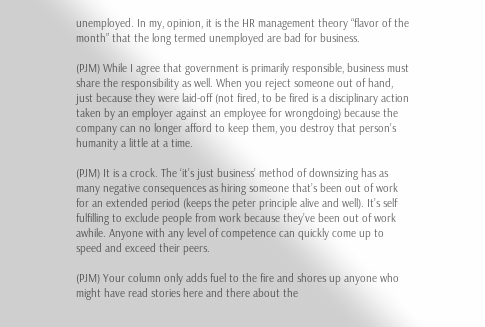unemployed. In my, opinion, it is the HR management theory “flavor of the month” that the long termed unemployed are bad for business.

(PJM) While I agree that government is primarily responsible, business must share the responsibility as well. When you reject someone out of hand, just because they were laid-off (not fired, to be fired is a disciplinary action taken by an employer against an employee for wrongdoing) because the company can no longer afford to keep them, you destroy that person’s humanity a little at a time.

(PJM) It is a crock. The ‘it’s just business’ method of downsizing has as many negative consequences as hiring someone that’s been out of work for an extended period (keeps the peter principle alive and well). It’s self fulfilling to exclude people from work because they’ve been out of work awhile. Anyone with any level of competence can quickly come up to speed and exceed their peers.

(PJM) Your column only adds fuel to the fire and shores up anyone who might have read stories here and there about the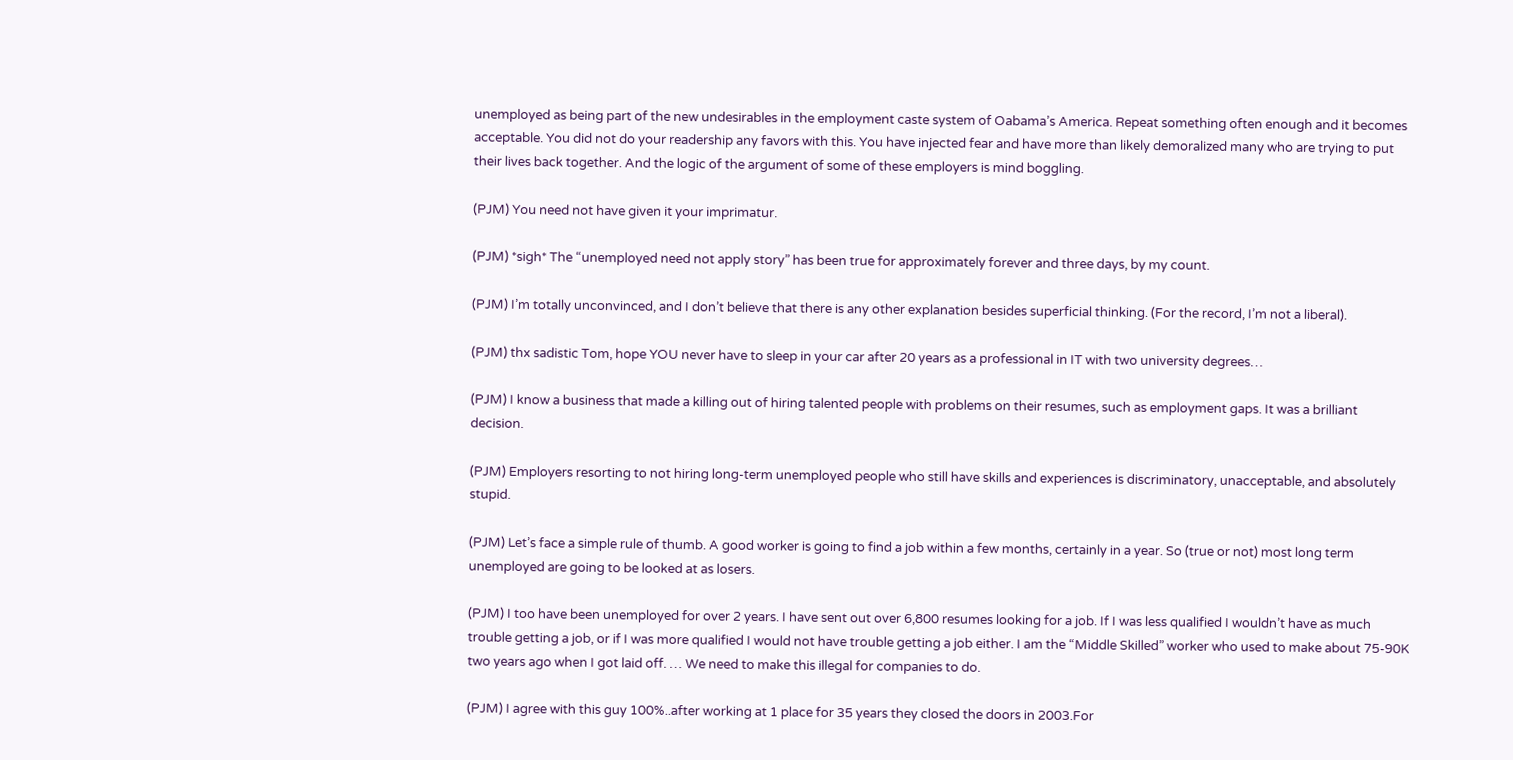unemployed as being part of the new undesirables in the employment caste system of Oabama’s America. Repeat something often enough and it becomes acceptable. You did not do your readership any favors with this. You have injected fear and have more than likely demoralized many who are trying to put their lives back together. And the logic of the argument of some of these employers is mind boggling.

(PJM) You need not have given it your imprimatur.

(PJM) *sigh* The “unemployed need not apply story” has been true for approximately forever and three days, by my count.

(PJM) I’m totally unconvinced, and I don’t believe that there is any other explanation besides superficial thinking. (For the record, I’m not a liberal).

(PJM) thx sadistic Tom, hope YOU never have to sleep in your car after 20 years as a professional in IT with two university degrees…

(PJM) I know a business that made a killing out of hiring talented people with problems on their resumes, such as employment gaps. It was a brilliant decision.

(PJM) Employers resorting to not hiring long-term unemployed people who still have skills and experiences is discriminatory, unacceptable, and absolutely stupid.

(PJM) Let’s face a simple rule of thumb. A good worker is going to find a job within a few months, certainly in a year. So (true or not) most long term unemployed are going to be looked at as losers.

(PJM) I too have been unemployed for over 2 years. I have sent out over 6,800 resumes looking for a job. If I was less qualified I wouldn’t have as much trouble getting a job, or if I was more qualified I would not have trouble getting a job either. I am the “Middle Skilled” worker who used to make about 75-90K two years ago when I got laid off. … We need to make this illegal for companies to do.

(PJM) I agree with this guy 100%..after working at 1 place for 35 years they closed the doors in 2003.For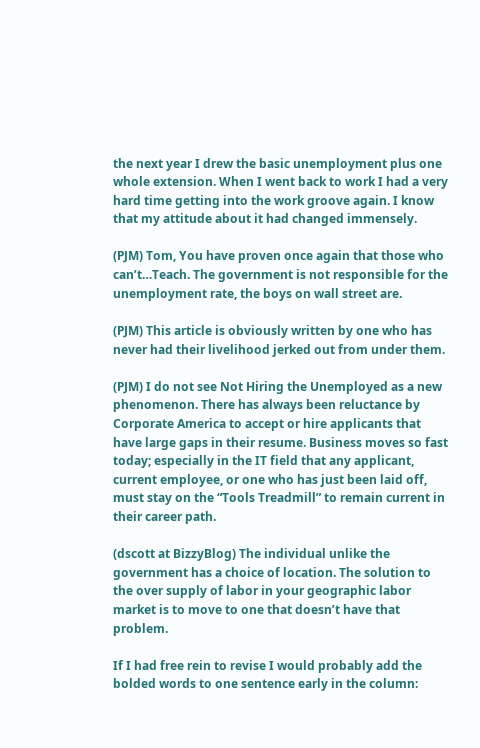the next year I drew the basic unemployment plus one whole extension. When I went back to work I had a very hard time getting into the work groove again. I know that my attitude about it had changed immensely.

(PJM) Tom, You have proven once again that those who can’t…Teach. The government is not responsible for the unemployment rate, the boys on wall street are.

(PJM) This article is obviously written by one who has never had their livelihood jerked out from under them.

(PJM) I do not see Not Hiring the Unemployed as a new phenomenon. There has always been reluctance by Corporate America to accept or hire applicants that have large gaps in their resume. Business moves so fast today; especially in the IT field that any applicant, current employee, or one who has just been laid off, must stay on the “Tools Treadmill” to remain current in their career path.

(dscott at BizzyBlog) The individual unlike the government has a choice of location. The solution to the over supply of labor in your geographic labor market is to move to one that doesn’t have that problem.

If I had free rein to revise I would probably add the bolded words to one sentence early in the column: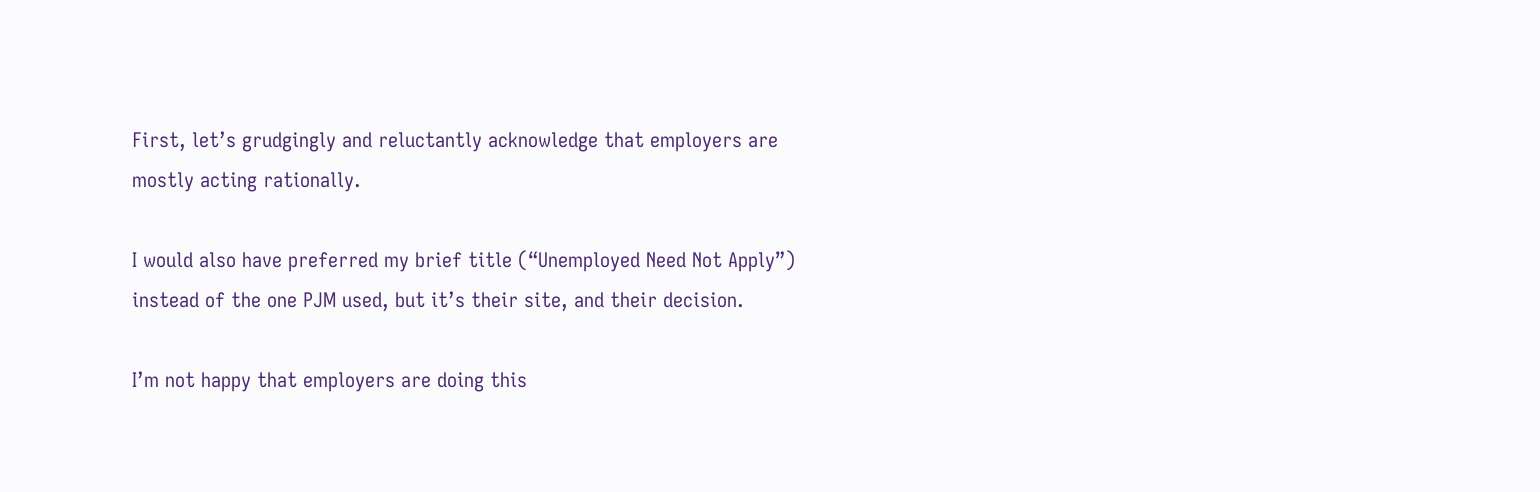First, let’s grudgingly and reluctantly acknowledge that employers are mostly acting rationally.

I would also have preferred my brief title (“Unemployed Need Not Apply”) instead of the one PJM used, but it’s their site, and their decision.

I’m not happy that employers are doing this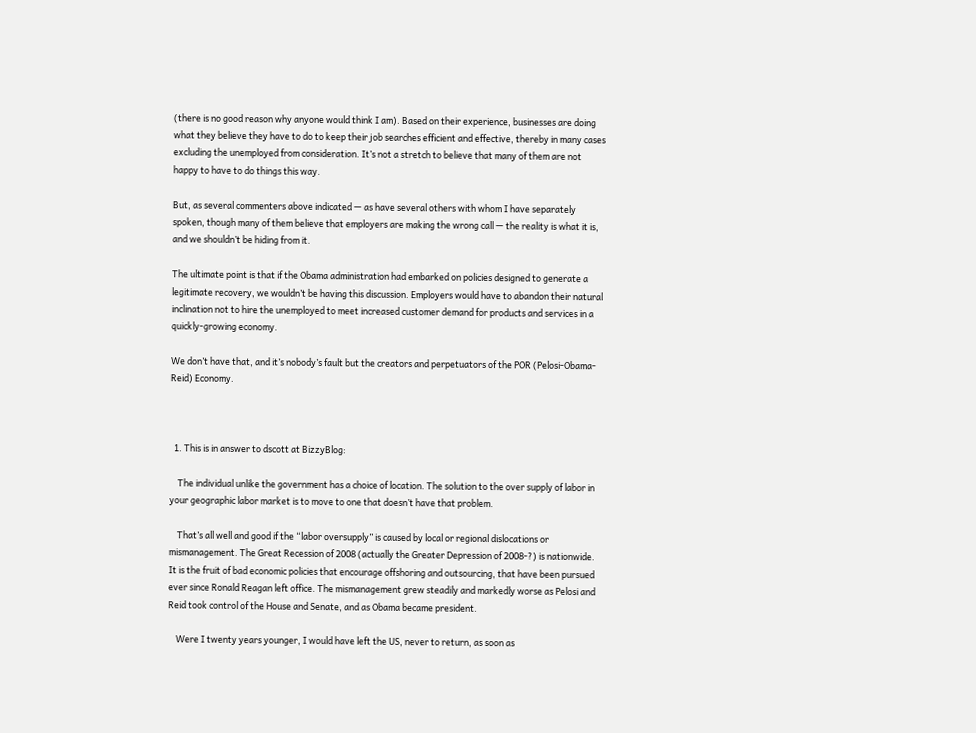(there is no good reason why anyone would think I am). Based on their experience, businesses are doing what they believe they have to do to keep their job searches efficient and effective, thereby in many cases excluding the unemployed from consideration. It’s not a stretch to believe that many of them are not happy to have to do things this way.

But, as several commenters above indicated — as have several others with whom I have separately spoken, though many of them believe that employers are making the wrong call — the reality is what it is, and we shouldn’t be hiding from it.

The ultimate point is that if the Obama administration had embarked on policies designed to generate a legitimate recovery, we wouldn’t be having this discussion. Employers would have to abandon their natural inclination not to hire the unemployed to meet increased customer demand for products and services in a quickly-growing economy.

We don’t have that, and it’s nobody’s fault but the creators and perpetuators of the POR (Pelosi-Obama-Reid) Economy.



  1. This is in answer to dscott at BizzyBlog:

    The individual unlike the government has a choice of location. The solution to the over supply of labor in your geographic labor market is to move to one that doesn’t have that problem.

    That’s all well and good if the “labor oversupply” is caused by local or regional dislocations or mismanagement. The Great Recession of 2008 (actually the Greater Depression of 2008-?) is nationwide. It is the fruit of bad economic policies that encourage offshoring and outsourcing, that have been pursued ever since Ronald Reagan left office. The mismanagement grew steadily and markedly worse as Pelosi and Reid took control of the House and Senate, and as Obama became president.

    Were I twenty years younger, I would have left the US, never to return, as soon as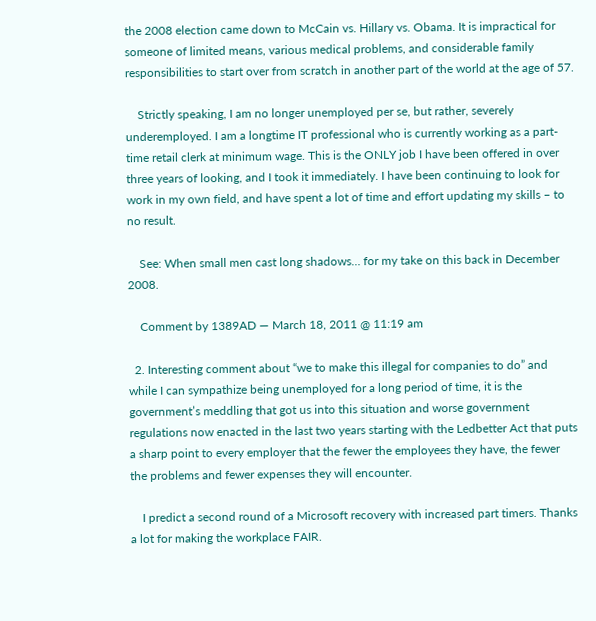the 2008 election came down to McCain vs. Hillary vs. Obama. It is impractical for someone of limited means, various medical problems, and considerable family responsibilities to start over from scratch in another part of the world at the age of 57.

    Strictly speaking, I am no longer unemployed per se, but rather, severely underemployed. I am a longtime IT professional who is currently working as a part-time retail clerk at minimum wage. This is the ONLY job I have been offered in over three years of looking, and I took it immediately. I have been continuing to look for work in my own field, and have spent a lot of time and effort updating my skills – to no result.

    See: When small men cast long shadows… for my take on this back in December 2008.

    Comment by 1389AD — March 18, 2011 @ 11:19 am

  2. Interesting comment about “we to make this illegal for companies to do” and while I can sympathize being unemployed for a long period of time, it is the government’s meddling that got us into this situation and worse government regulations now enacted in the last two years starting with the Ledbetter Act that puts a sharp point to every employer that the fewer the employees they have, the fewer the problems and fewer expenses they will encounter.

    I predict a second round of a Microsoft recovery with increased part timers. Thanks a lot for making the workplace FAIR.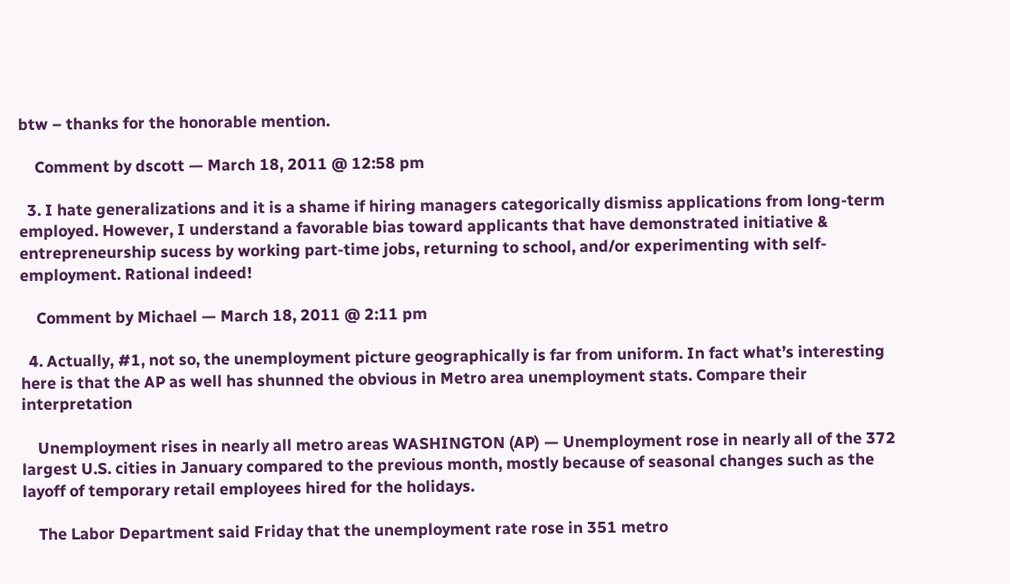btw – thanks for the honorable mention.

    Comment by dscott — March 18, 2011 @ 12:58 pm

  3. I hate generalizations and it is a shame if hiring managers categorically dismiss applications from long-term employed. However, I understand a favorable bias toward applicants that have demonstrated initiative & entrepreneurship sucess by working part-time jobs, returning to school, and/or experimenting with self-employment. Rational indeed!

    Comment by Michael — March 18, 2011 @ 2:11 pm

  4. Actually, #1, not so, the unemployment picture geographically is far from uniform. In fact what’s interesting here is that the AP as well has shunned the obvious in Metro area unemployment stats. Compare their interpretation

    Unemployment rises in nearly all metro areas WASHINGTON (AP) — Unemployment rose in nearly all of the 372 largest U.S. cities in January compared to the previous month, mostly because of seasonal changes such as the layoff of temporary retail employees hired for the holidays.

    The Labor Department said Friday that the unemployment rate rose in 351 metro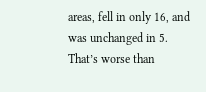areas, fell in only 16, and was unchanged in 5. That’s worse than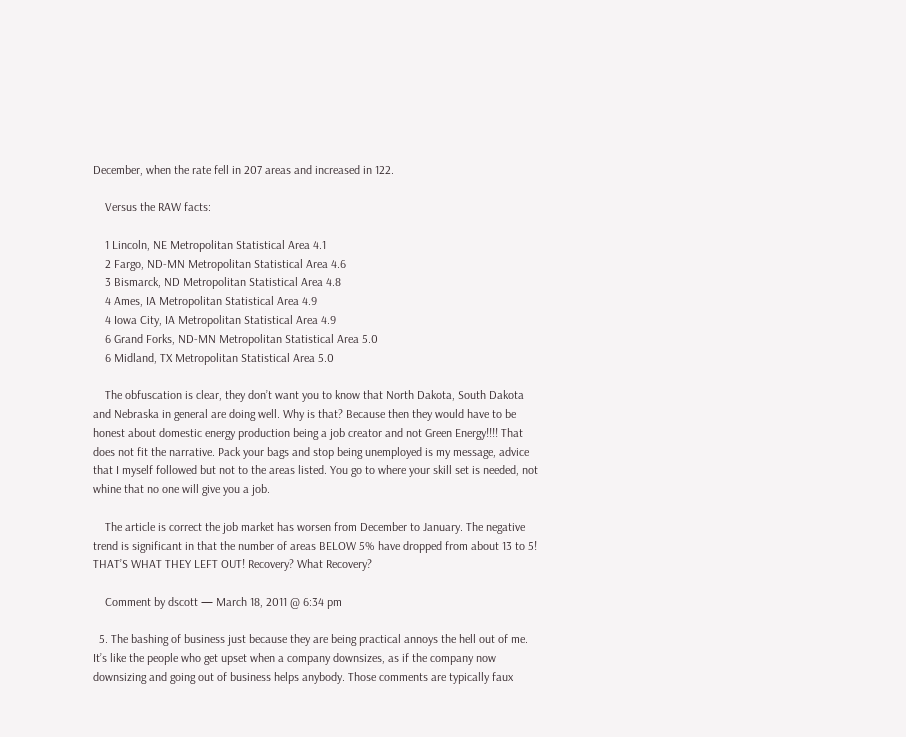December, when the rate fell in 207 areas and increased in 122.

    Versus the RAW facts:

    1 Lincoln, NE Metropolitan Statistical Area 4.1
    2 Fargo, ND-MN Metropolitan Statistical Area 4.6
    3 Bismarck, ND Metropolitan Statistical Area 4.8
    4 Ames, IA Metropolitan Statistical Area 4.9
    4 Iowa City, IA Metropolitan Statistical Area 4.9
    6 Grand Forks, ND-MN Metropolitan Statistical Area 5.0
    6 Midland, TX Metropolitan Statistical Area 5.0

    The obfuscation is clear, they don’t want you to know that North Dakota, South Dakota and Nebraska in general are doing well. Why is that? Because then they would have to be honest about domestic energy production being a job creator and not Green Energy!!!! That does not fit the narrative. Pack your bags and stop being unemployed is my message, advice that I myself followed but not to the areas listed. You go to where your skill set is needed, not whine that no one will give you a job.

    The article is correct the job market has worsen from December to January. The negative trend is significant in that the number of areas BELOW 5% have dropped from about 13 to 5! THAT’S WHAT THEY LEFT OUT! Recovery? What Recovery?

    Comment by dscott — March 18, 2011 @ 6:34 pm

  5. The bashing of business just because they are being practical annoys the hell out of me. It’s like the people who get upset when a company downsizes, as if the company now downsizing and going out of business helps anybody. Those comments are typically faux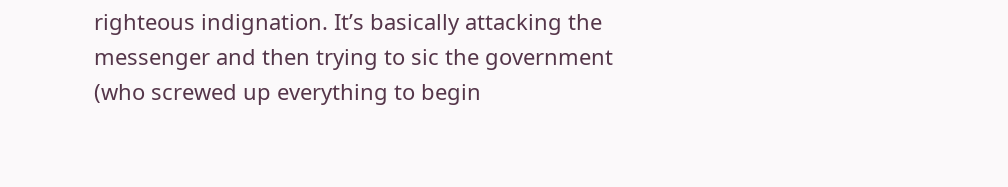righteous indignation. It’s basically attacking the messenger and then trying to sic the government (who screwed up everything to begin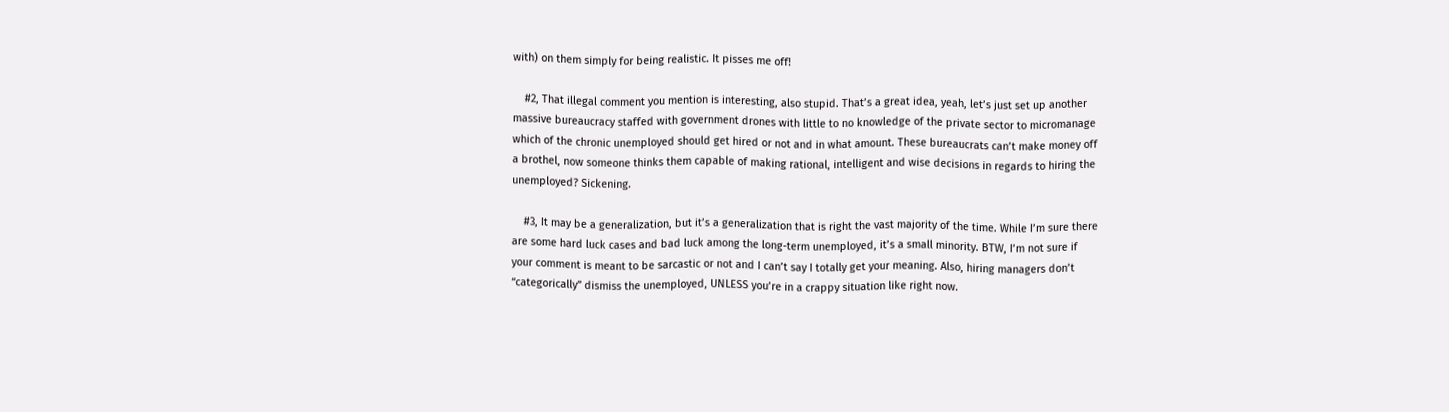with) on them simply for being realistic. It pisses me off!

    #2, That illegal comment you mention is interesting, also stupid. That’s a great idea, yeah, let’s just set up another massive bureaucracy staffed with government drones with little to no knowledge of the private sector to micromanage which of the chronic unemployed should get hired or not and in what amount. These bureaucrats can’t make money off a brothel, now someone thinks them capable of making rational, intelligent and wise decisions in regards to hiring the unemployed? Sickening.

    #3, It may be a generalization, but it’s a generalization that is right the vast majority of the time. While I’m sure there are some hard luck cases and bad luck among the long-term unemployed, it’s a small minority. BTW, I’m not sure if your comment is meant to be sarcastic or not and I can’t say I totally get your meaning. Also, hiring managers don’t “categorically” dismiss the unemployed, UNLESS you’re in a crappy situation like right now.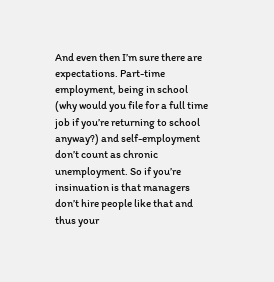And even then I’m sure there are expectations. Part-time employment, being in school (why would you file for a full time job if you’re returning to school anyway?) and self-employment don’t count as chronic unemployment. So if you’re insinuation is that managers don’t hire people like that and thus your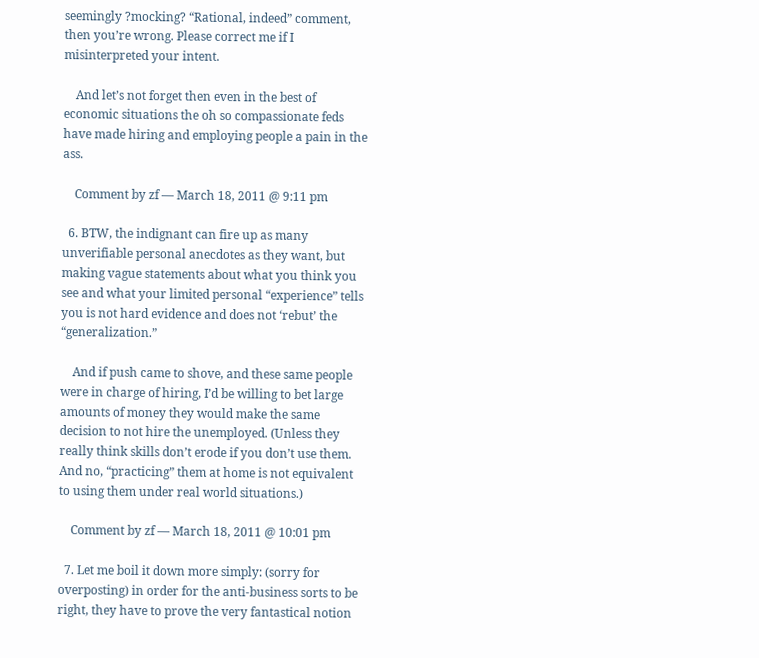seemingly ?mocking? “Rational, indeed” comment, then you’re wrong. Please correct me if I misinterpreted your intent.

    And let’s not forget then even in the best of economic situations the oh so compassionate feds have made hiring and employing people a pain in the ass.

    Comment by zf — March 18, 2011 @ 9:11 pm

  6. BTW, the indignant can fire up as many unverifiable personal anecdotes as they want, but making vague statements about what you think you see and what your limited personal “experience” tells you is not hard evidence and does not ‘rebut’ the “generalization.”

    And if push came to shove, and these same people were in charge of hiring, I’d be willing to bet large amounts of money they would make the same decision to not hire the unemployed. (Unless they really think skills don’t erode if you don’t use them. And no, “practicing” them at home is not equivalent to using them under real world situations.)

    Comment by zf — March 18, 2011 @ 10:01 pm

  7. Let me boil it down more simply: (sorry for overposting) in order for the anti-business sorts to be right, they have to prove the very fantastical notion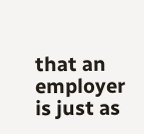that an employer is just as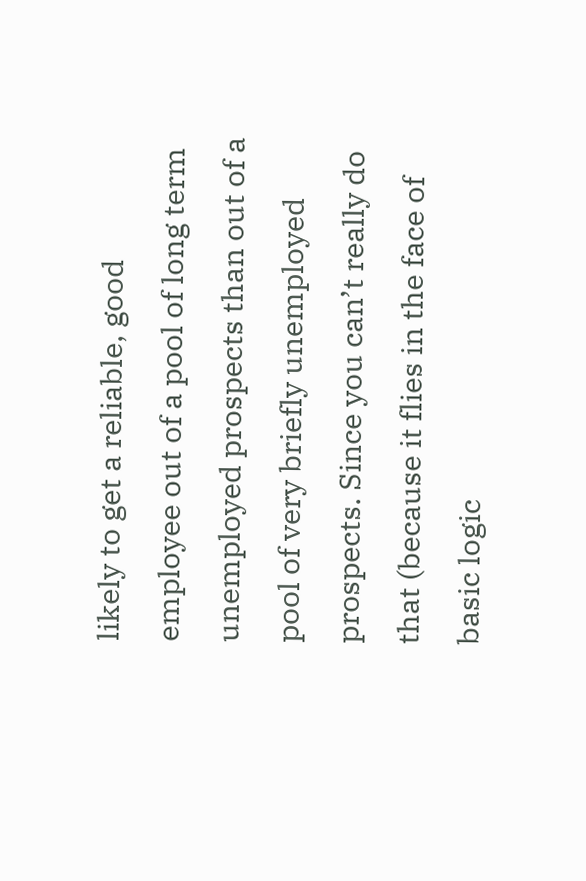likely to get a reliable, good employee out of a pool of long term unemployed prospects than out of a pool of very briefly unemployed prospects. Since you can’t really do that (because it flies in the face of basic logic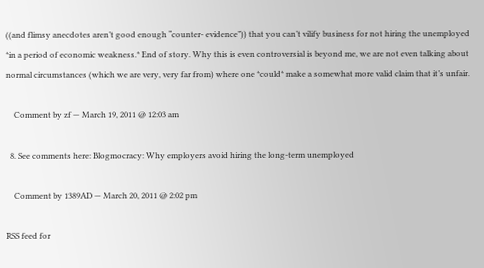((and flimsy anecdotes aren’t good enough “counter- evidence”)) that you can’t vilify business for not hiring the unemployed *in a period of economic weakness.* End of story. Why this is even controversial is beyond me, we are not even talking about normal circumstances (which we are very, very far from) where one *could* make a somewhat more valid claim that it’s unfair.

    Comment by zf — March 19, 2011 @ 12:03 am

  8. See comments here: Blogmocracy: Why employers avoid hiring the long-term unemployed

    Comment by 1389AD — March 20, 2011 @ 2:02 pm

RSS feed for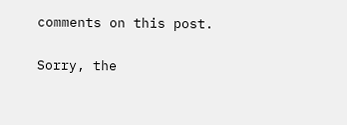comments on this post.

Sorry, the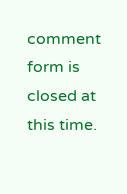comment form is closed at this time.